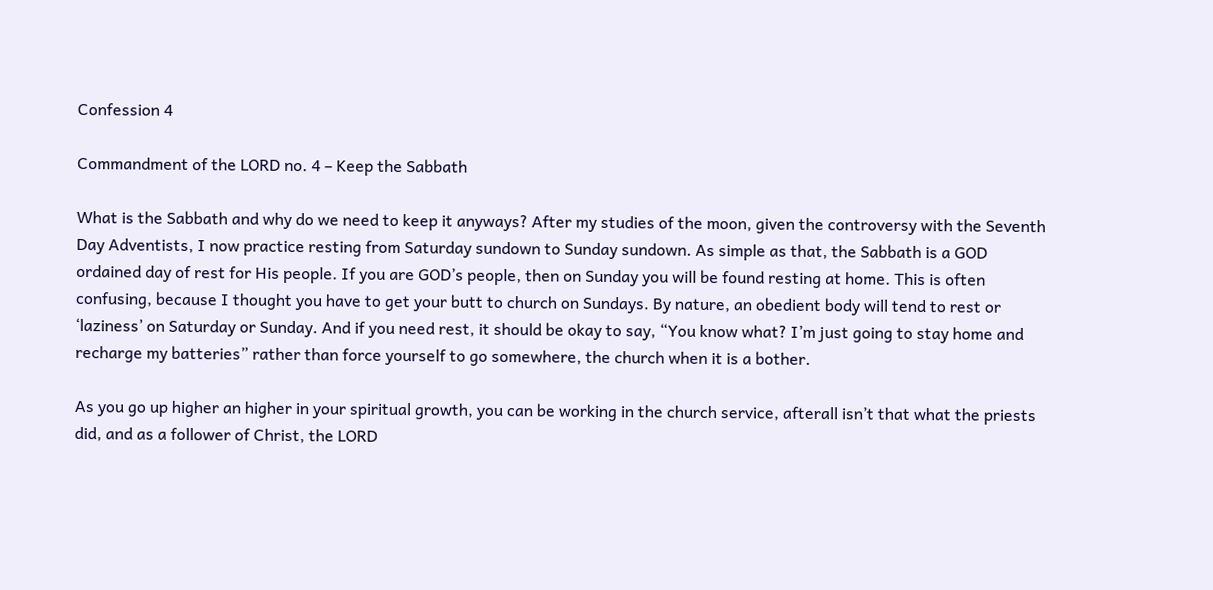Confession 4

Commandment of the LORD no. 4 – Keep the Sabbath

What is the Sabbath and why do we need to keep it anyways? After my studies of the moon, given the controversy with the Seventh Day Adventists, I now practice resting from Saturday sundown to Sunday sundown. As simple as that, the Sabbath is a GOD ordained day of rest for His people. If you are GOD’s people, then on Sunday you will be found resting at home. This is often confusing, because I thought you have to get your butt to church on Sundays. By nature, an obedient body will tend to rest or ‘laziness’ on Saturday or Sunday. And if you need rest, it should be okay to say, “You know what? I’m just going to stay home and recharge my batteries” rather than force yourself to go somewhere, the church when it is a bother.

As you go up higher an higher in your spiritual growth, you can be working in the church service, afterall isn’t that what the priests did, and as a follower of Christ, the LORD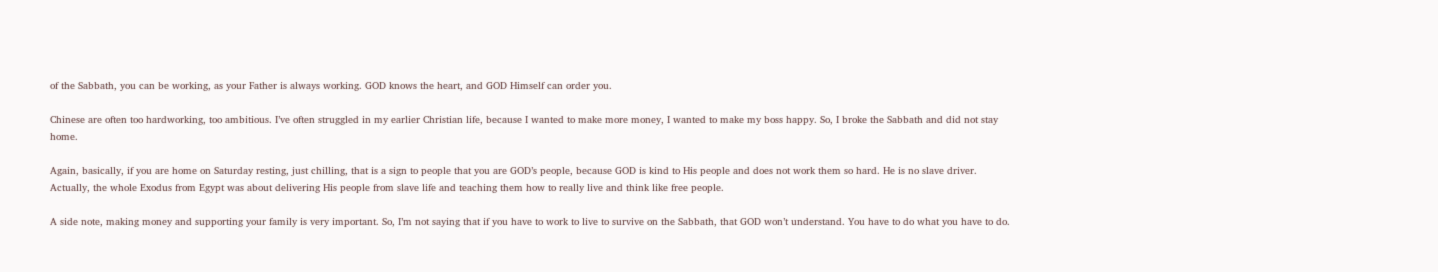of the Sabbath, you can be working, as your Father is always working. GOD knows the heart, and GOD Himself can order you.

Chinese are often too hardworking, too ambitious. I’ve often struggled in my earlier Christian life, because I wanted to make more money, I wanted to make my boss happy. So, I broke the Sabbath and did not stay home.

Again, basically, if you are home on Saturday resting, just chilling, that is a sign to people that you are GOD’s people, because GOD is kind to His people and does not work them so hard. He is no slave driver. Actually, the whole Exodus from Egypt was about delivering His people from slave life and teaching them how to really live and think like free people.

A side note, making money and supporting your family is very important. So, I’m not saying that if you have to work to live to survive on the Sabbath, that GOD won’t understand. You have to do what you have to do.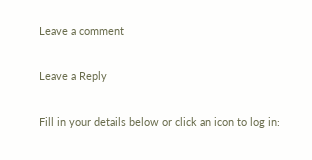Leave a comment

Leave a Reply

Fill in your details below or click an icon to log in: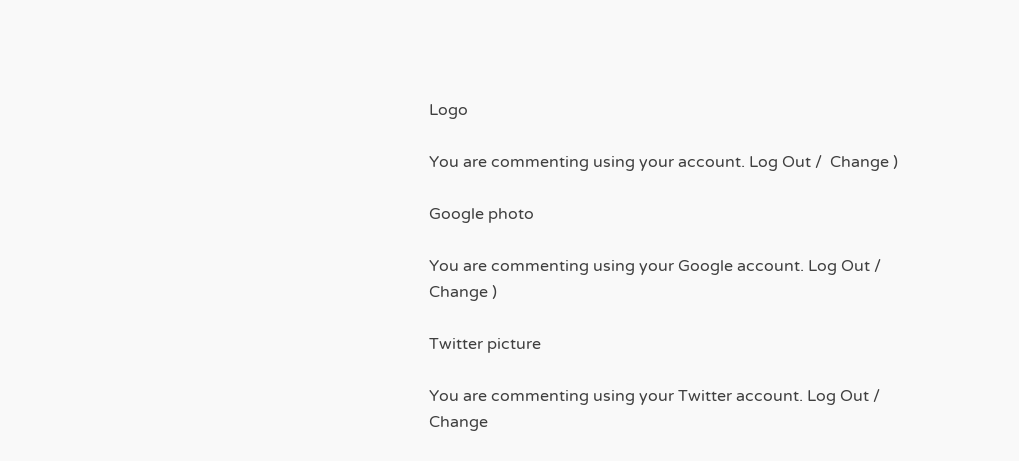Logo

You are commenting using your account. Log Out /  Change )

Google photo

You are commenting using your Google account. Log Out /  Change )

Twitter picture

You are commenting using your Twitter account. Log Out /  Change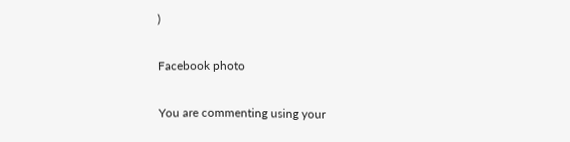)

Facebook photo

You are commenting using your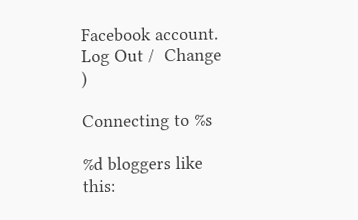Facebook account. Log Out /  Change )

Connecting to %s

%d bloggers like this: